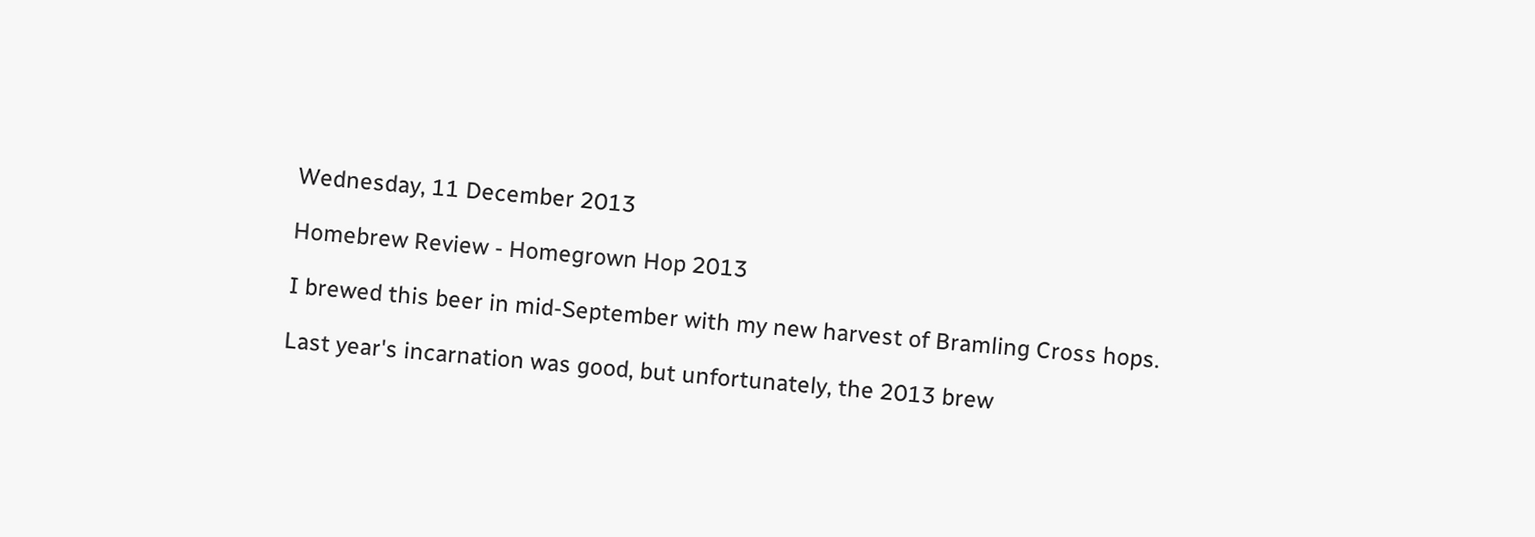Wednesday, 11 December 2013

Homebrew Review - Homegrown Hop 2013

I brewed this beer in mid-September with my new harvest of Bramling Cross hops.

Last year's incarnation was good, but unfortunately, the 2013 brew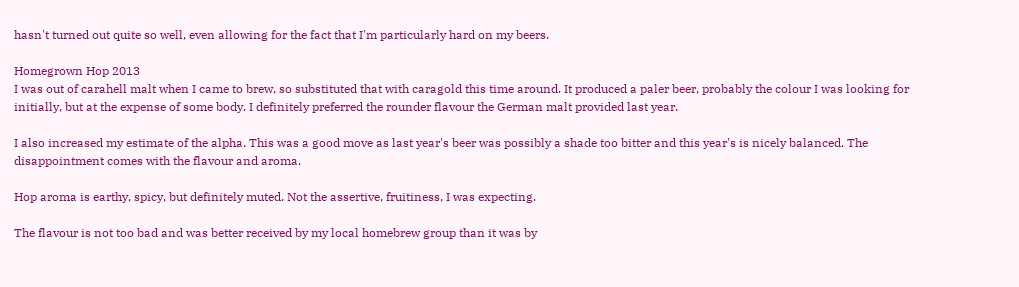hasn't turned out quite so well, even allowing for the fact that I'm particularly hard on my beers.

Homegrown Hop 2013
I was out of carahell malt when I came to brew, so substituted that with caragold this time around. It produced a paler beer, probably the colour I was looking for initially, but at the expense of some body. I definitely preferred the rounder flavour the German malt provided last year.

I also increased my estimate of the alpha. This was a good move as last year's beer was possibly a shade too bitter and this year's is nicely balanced. The disappointment comes with the flavour and aroma.

Hop aroma is earthy, spicy, but definitely muted. Not the assertive, fruitiness, I was expecting.

The flavour is not too bad and was better received by my local homebrew group than it was by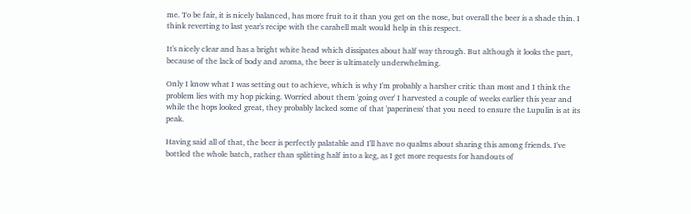me. To be fair, it is nicely balanced, has more fruit to it than you get on the nose, but overall the beer is a shade thin. I think reverting to last year's recipe with the carahell malt would help in this respect.

It's nicely clear and has a bright white head which dissipates about half way through. But although it looks the part, because of the lack of body and aroma, the beer is ultimately underwhelming.

Only I know what I was setting out to achieve, which is why I'm probably a harsher critic than most and I think the problem lies with my hop picking. Worried about them 'going over' I harvested a couple of weeks earlier this year and while the hops looked great, they probably lacked some of that 'paperiness' that you need to ensure the Lupulin is at its peak.

Having said all of that, the beer is perfectly palatable and I'll have no qualms about sharing this among friends. I've bottled the whole batch, rather than splitting half into a keg, as I get more requests for handouts of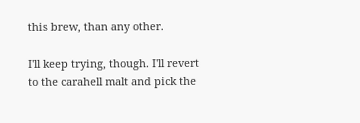this brew, than any other.

I'll keep trying, though. I'll revert to the carahell malt and pick the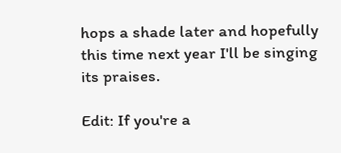hops a shade later and hopefully this time next year I'll be singing its praises.

Edit: If you're a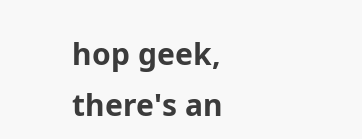hop geek, there's an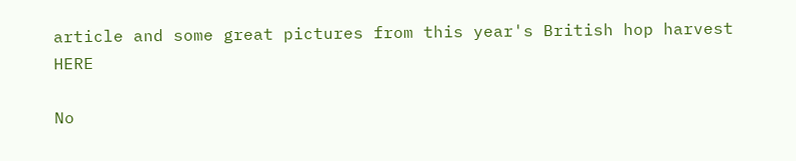article and some great pictures from this year's British hop harvest HERE

No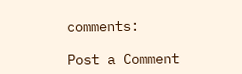comments:

Post a Comment